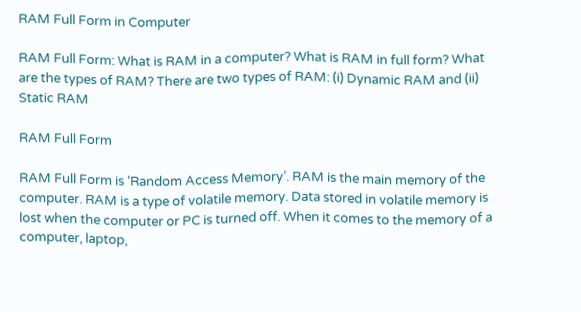RAM Full Form in Computer

RAM Full Form: What is RAM in a computer? What is RAM in full form? What are the types of RAM? There are two types of RAM: (i) Dynamic RAM and (ii) Static RAM

RAM Full Form

RAM Full Form is ‘Random Access Memory’. RAM is the main memory of the computer. RAM is a type of volatile memory. Data stored in volatile memory is lost when the computer or PC is turned off. When it comes to the memory of a computer, laptop,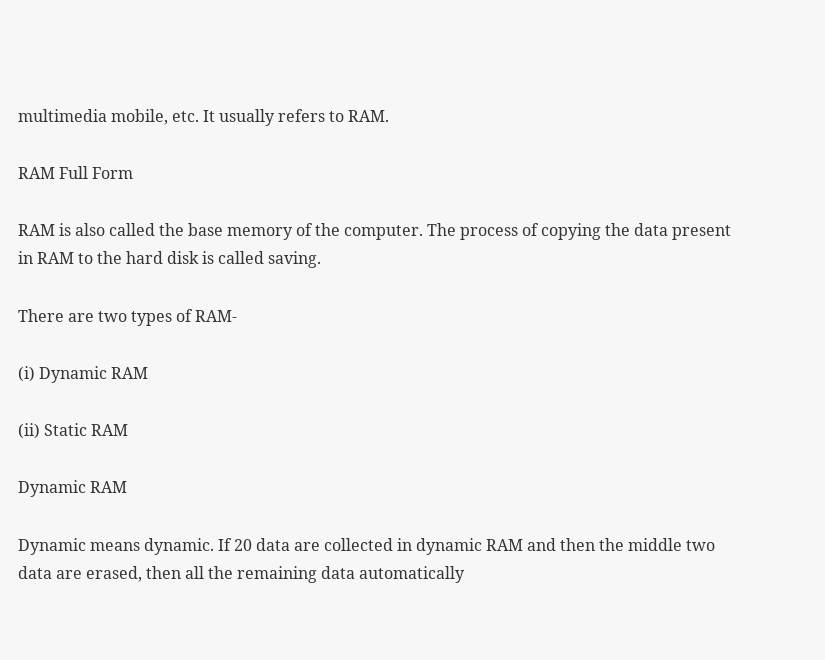multimedia mobile, etc. It usually refers to RAM.

RAM Full Form

RAM is also called the base memory of the computer. The process of copying the data present in RAM to the hard disk is called saving.

There are two types of RAM-

(i) Dynamic RAM

(ii) Static RAM

Dynamic RAM

Dynamic means dynamic. If 20 data are collected in dynamic RAM and then the middle two data are erased, then all the remaining data automatically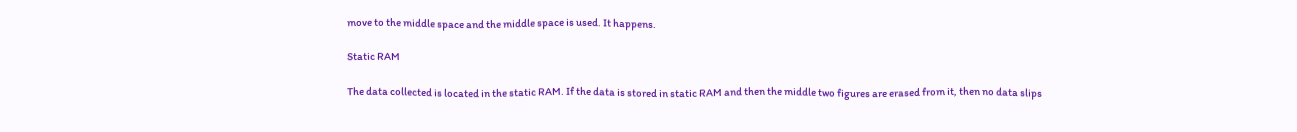move to the middle space and the middle space is used. It happens.

Static RAM

The data collected is located in the static RAM. If the data is stored in static RAM and then the middle two figures are erased from it, then no data slips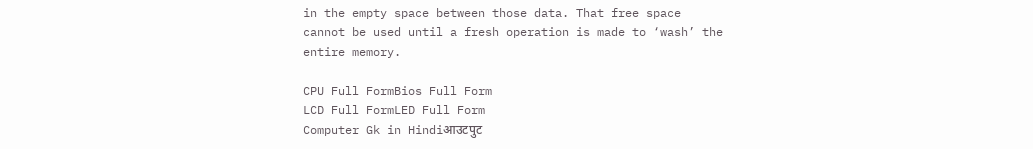in the empty space between those data. That free space cannot be used until a fresh operation is made to ‘wash’ the entire memory.

CPU Full FormBios Full Form
LCD Full FormLED Full Form
Computer Gk in Hindiआउटपुट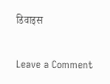डिवाइस

Leave a Comment